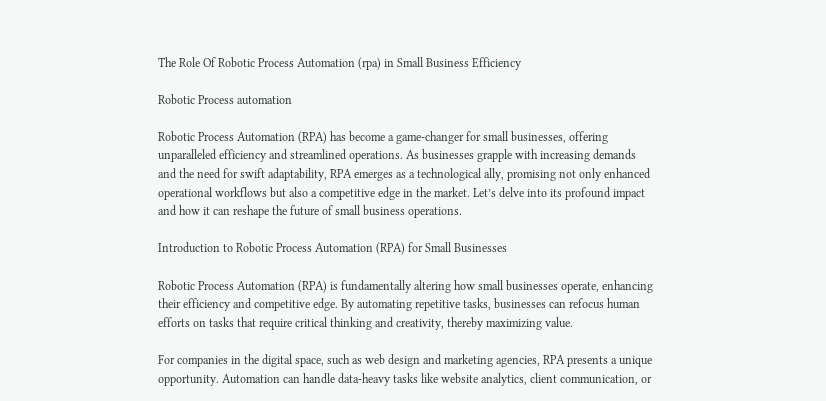The Role Of Robotic Process Automation (rpa) in Small Business Efficiency

Robotic Process automation

Robotic Process Automation (RPA) has become a game-changer for small businesses, offering unparalleled efficiency and streamlined operations. As businesses grapple with increasing demands and the need for swift adaptability, RPA emerges as a technological ally, promising not only enhanced operational workflows but also a competitive edge in the market. Let’s delve into its profound impact and how it can reshape the future of small business operations.

Introduction to Robotic Process Automation (RPA) for Small Businesses

Robotic Process Automation (RPA) is fundamentally altering how small businesses operate, enhancing their efficiency and competitive edge. By automating repetitive tasks, businesses can refocus human efforts on tasks that require critical thinking and creativity, thereby maximizing value.

For companies in the digital space, such as web design and marketing agencies, RPA presents a unique opportunity. Automation can handle data-heavy tasks like website analytics, client communication, or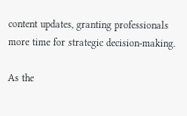content updates, granting professionals more time for strategic decision-making.

As the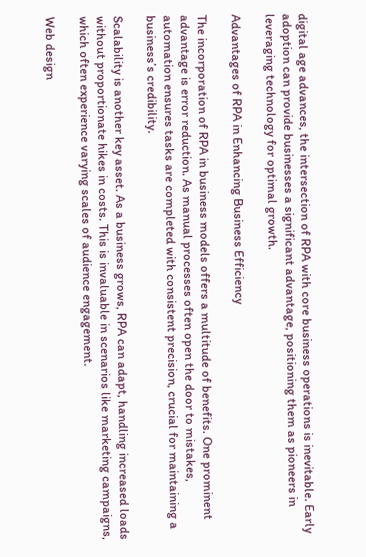digital age advances, the intersection of RPA with core business operations is inevitable. Early adoption can provide businesses a significant advantage, positioning them as pioneers in leveraging technology for optimal growth.

Advantages of RPA in Enhancing Business Efficiency

The incorporation of RPA in business models offers a multitude of benefits. One prominent advantage is error reduction. As manual processes often open the door to mistakes, automation ensures tasks are completed with consistent precision, crucial for maintaining a business’s credibility.

Scalability is another key asset. As a business grows, RPA can adapt, handling increased loads without proportionate hikes in costs. This is invaluable in scenarios like marketing campaigns, which often experience varying scales of audience engagement.

Web design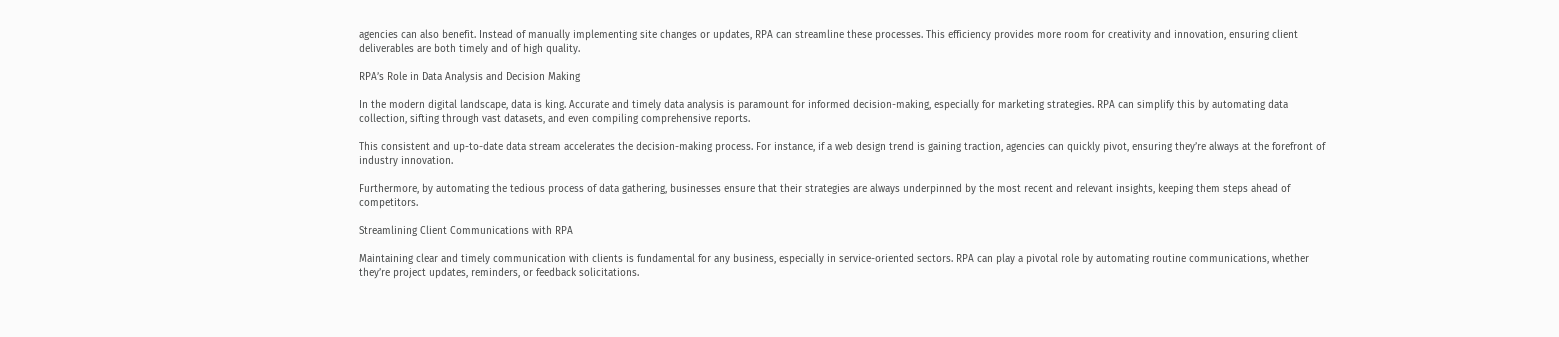agencies can also benefit. Instead of manually implementing site changes or updates, RPA can streamline these processes. This efficiency provides more room for creativity and innovation, ensuring client deliverables are both timely and of high quality.

RPA’s Role in Data Analysis and Decision Making

In the modern digital landscape, data is king. Accurate and timely data analysis is paramount for informed decision-making, especially for marketing strategies. RPA can simplify this by automating data collection, sifting through vast datasets, and even compiling comprehensive reports.

This consistent and up-to-date data stream accelerates the decision-making process. For instance, if a web design trend is gaining traction, agencies can quickly pivot, ensuring they’re always at the forefront of industry innovation.

Furthermore, by automating the tedious process of data gathering, businesses ensure that their strategies are always underpinned by the most recent and relevant insights, keeping them steps ahead of competitors.

Streamlining Client Communications with RPA

Maintaining clear and timely communication with clients is fundamental for any business, especially in service-oriented sectors. RPA can play a pivotal role by automating routine communications, whether they’re project updates, reminders, or feedback solicitations.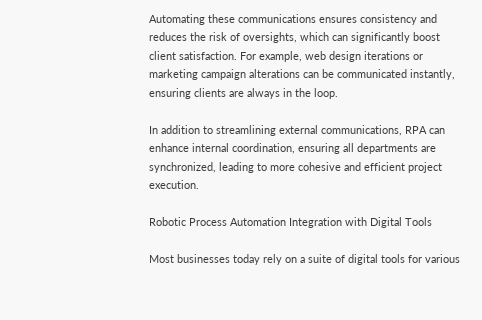Automating these communications ensures consistency and reduces the risk of oversights, which can significantly boost client satisfaction. For example, web design iterations or marketing campaign alterations can be communicated instantly, ensuring clients are always in the loop.

In addition to streamlining external communications, RPA can enhance internal coordination, ensuring all departments are synchronized, leading to more cohesive and efficient project execution.

Robotic Process Automation Integration with Digital Tools

Most businesses today rely on a suite of digital tools for various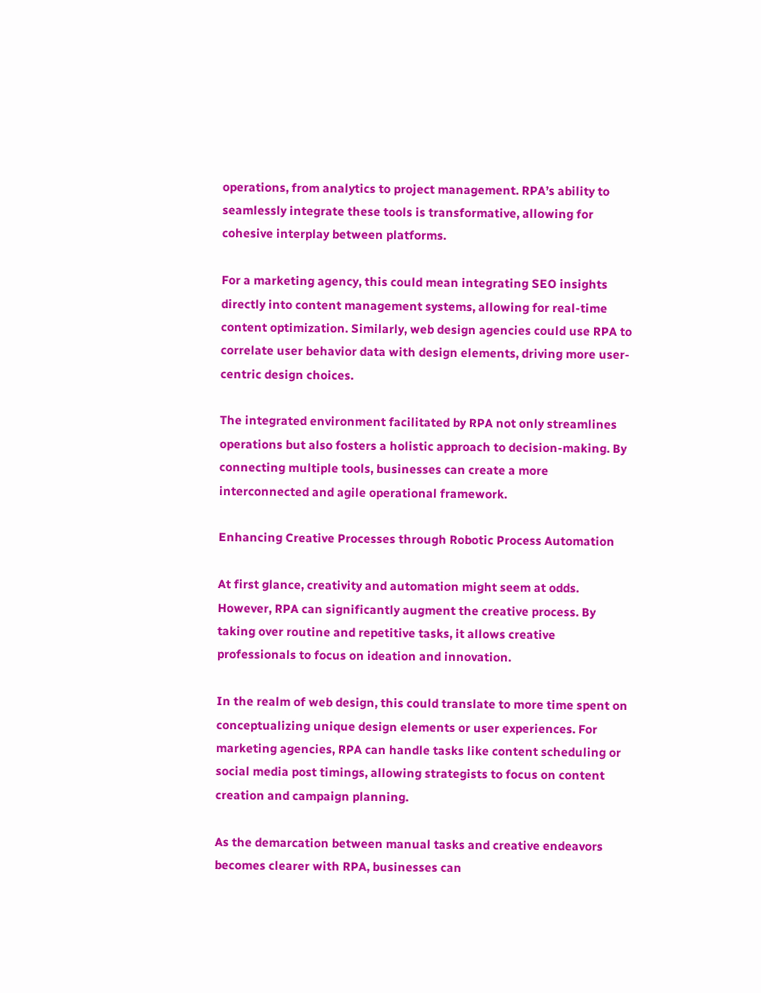operations, from analytics to project management. RPA’s ability to seamlessly integrate these tools is transformative, allowing for cohesive interplay between platforms.

For a marketing agency, this could mean integrating SEO insights directly into content management systems, allowing for real-time content optimization. Similarly, web design agencies could use RPA to correlate user behavior data with design elements, driving more user-centric design choices.

The integrated environment facilitated by RPA not only streamlines operations but also fosters a holistic approach to decision-making. By connecting multiple tools, businesses can create a more interconnected and agile operational framework.

Enhancing Creative Processes through Robotic Process Automation

At first glance, creativity and automation might seem at odds. However, RPA can significantly augment the creative process. By taking over routine and repetitive tasks, it allows creative professionals to focus on ideation and innovation.

In the realm of web design, this could translate to more time spent on conceptualizing unique design elements or user experiences. For marketing agencies, RPA can handle tasks like content scheduling or social media post timings, allowing strategists to focus on content creation and campaign planning.

As the demarcation between manual tasks and creative endeavors becomes clearer with RPA, businesses can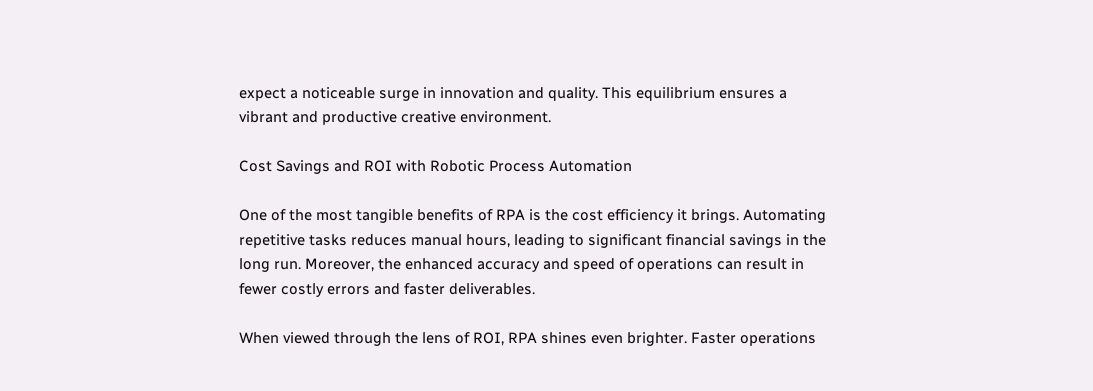expect a noticeable surge in innovation and quality. This equilibrium ensures a vibrant and productive creative environment.

Cost Savings and ROI with Robotic Process Automation

One of the most tangible benefits of RPA is the cost efficiency it brings. Automating repetitive tasks reduces manual hours, leading to significant financial savings in the long run. Moreover, the enhanced accuracy and speed of operations can result in fewer costly errors and faster deliverables.

When viewed through the lens of ROI, RPA shines even brighter. Faster operations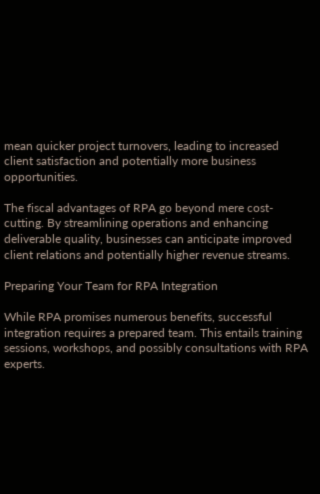mean quicker project turnovers, leading to increased client satisfaction and potentially more business opportunities.

The fiscal advantages of RPA go beyond mere cost-cutting. By streamlining operations and enhancing deliverable quality, businesses can anticipate improved client relations and potentially higher revenue streams.

Preparing Your Team for RPA Integration

While RPA promises numerous benefits, successful integration requires a prepared team. This entails training sessions, workshops, and possibly consultations with RPA experts.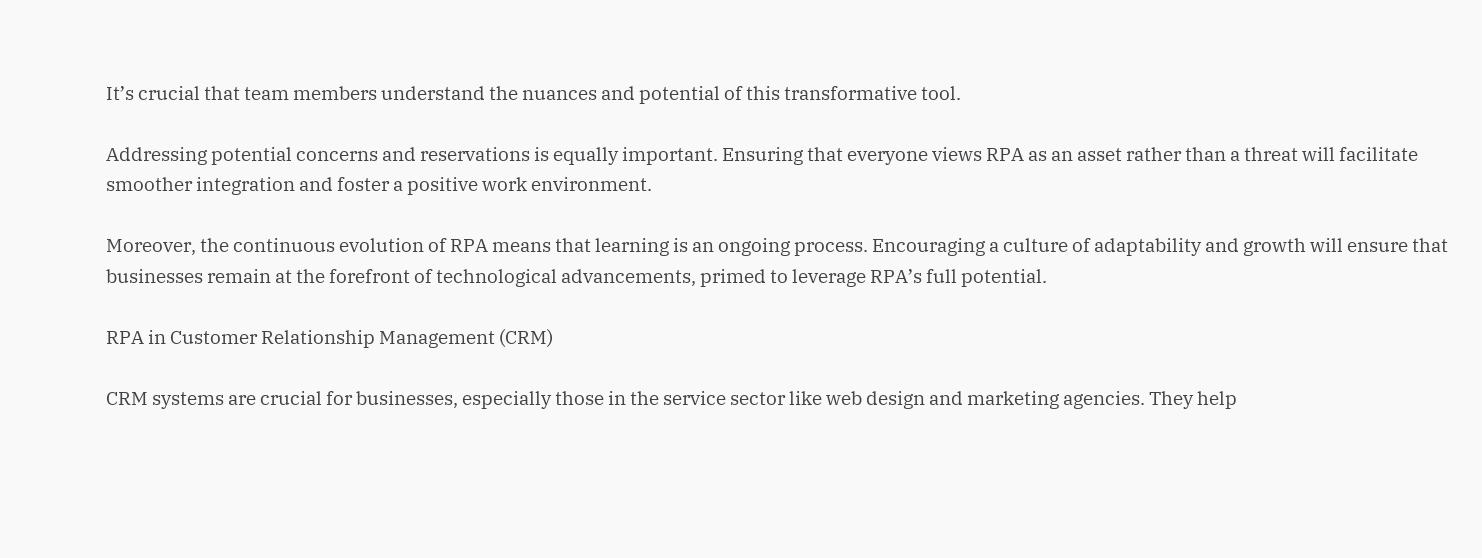It’s crucial that team members understand the nuances and potential of this transformative tool.

Addressing potential concerns and reservations is equally important. Ensuring that everyone views RPA as an asset rather than a threat will facilitate smoother integration and foster a positive work environment.

Moreover, the continuous evolution of RPA means that learning is an ongoing process. Encouraging a culture of adaptability and growth will ensure that businesses remain at the forefront of technological advancements, primed to leverage RPA’s full potential.

RPA in Customer Relationship Management (CRM)

CRM systems are crucial for businesses, especially those in the service sector like web design and marketing agencies. They help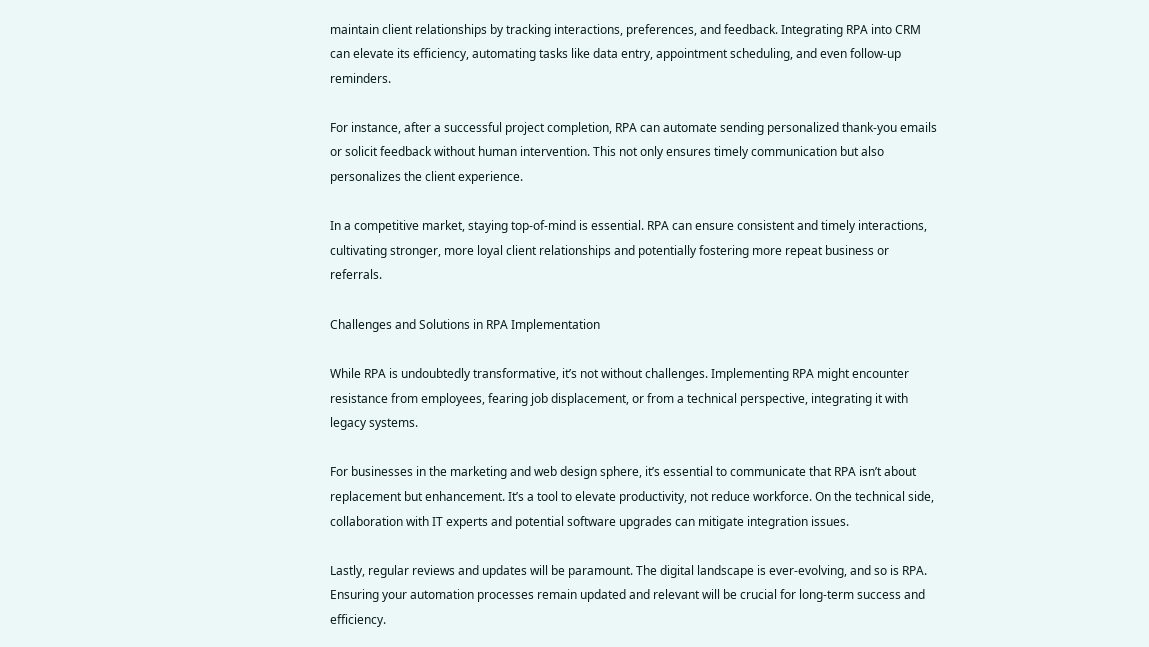maintain client relationships by tracking interactions, preferences, and feedback. Integrating RPA into CRM can elevate its efficiency, automating tasks like data entry, appointment scheduling, and even follow-up reminders.

For instance, after a successful project completion, RPA can automate sending personalized thank-you emails or solicit feedback without human intervention. This not only ensures timely communication but also personalizes the client experience.

In a competitive market, staying top-of-mind is essential. RPA can ensure consistent and timely interactions, cultivating stronger, more loyal client relationships and potentially fostering more repeat business or referrals.

Challenges and Solutions in RPA Implementation

While RPA is undoubtedly transformative, it’s not without challenges. Implementing RPA might encounter resistance from employees, fearing job displacement, or from a technical perspective, integrating it with legacy systems.

For businesses in the marketing and web design sphere, it’s essential to communicate that RPA isn’t about replacement but enhancement. It’s a tool to elevate productivity, not reduce workforce. On the technical side, collaboration with IT experts and potential software upgrades can mitigate integration issues.

Lastly, regular reviews and updates will be paramount. The digital landscape is ever-evolving, and so is RPA. Ensuring your automation processes remain updated and relevant will be crucial for long-term success and efficiency.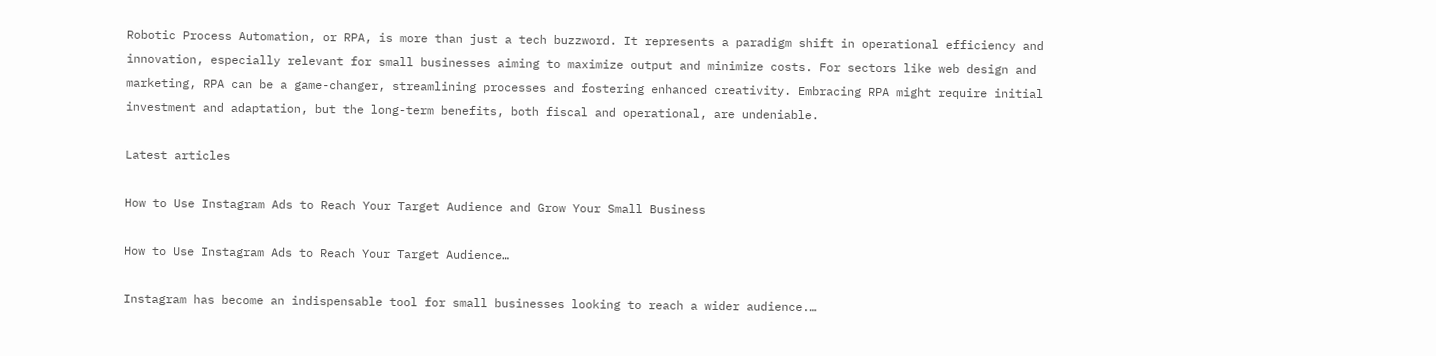Robotic Process Automation, or RPA, is more than just a tech buzzword. It represents a paradigm shift in operational efficiency and innovation, especially relevant for small businesses aiming to maximize output and minimize costs. For sectors like web design and marketing, RPA can be a game-changer, streamlining processes and fostering enhanced creativity. Embracing RPA might require initial investment and adaptation, but the long-term benefits, both fiscal and operational, are undeniable.

Latest articles

How to Use Instagram Ads to Reach Your Target Audience and Grow Your Small Business

How to Use Instagram Ads to Reach Your Target Audience…

Instagram has become an indispensable tool for small businesses looking to reach a wider audience.…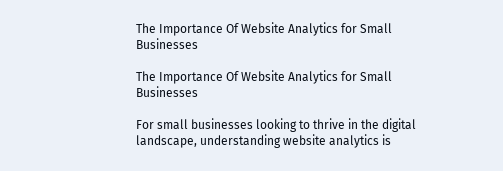The Importance Of Website Analytics for Small Businesses

The Importance Of Website Analytics for Small Businesses

For small businesses looking to thrive in the digital landscape, understanding website analytics is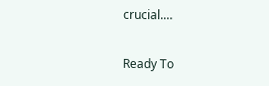crucial.…

Ready To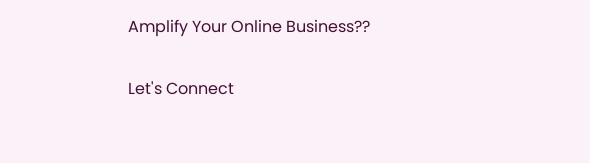Amplify Your Online Business??

Let's Connect